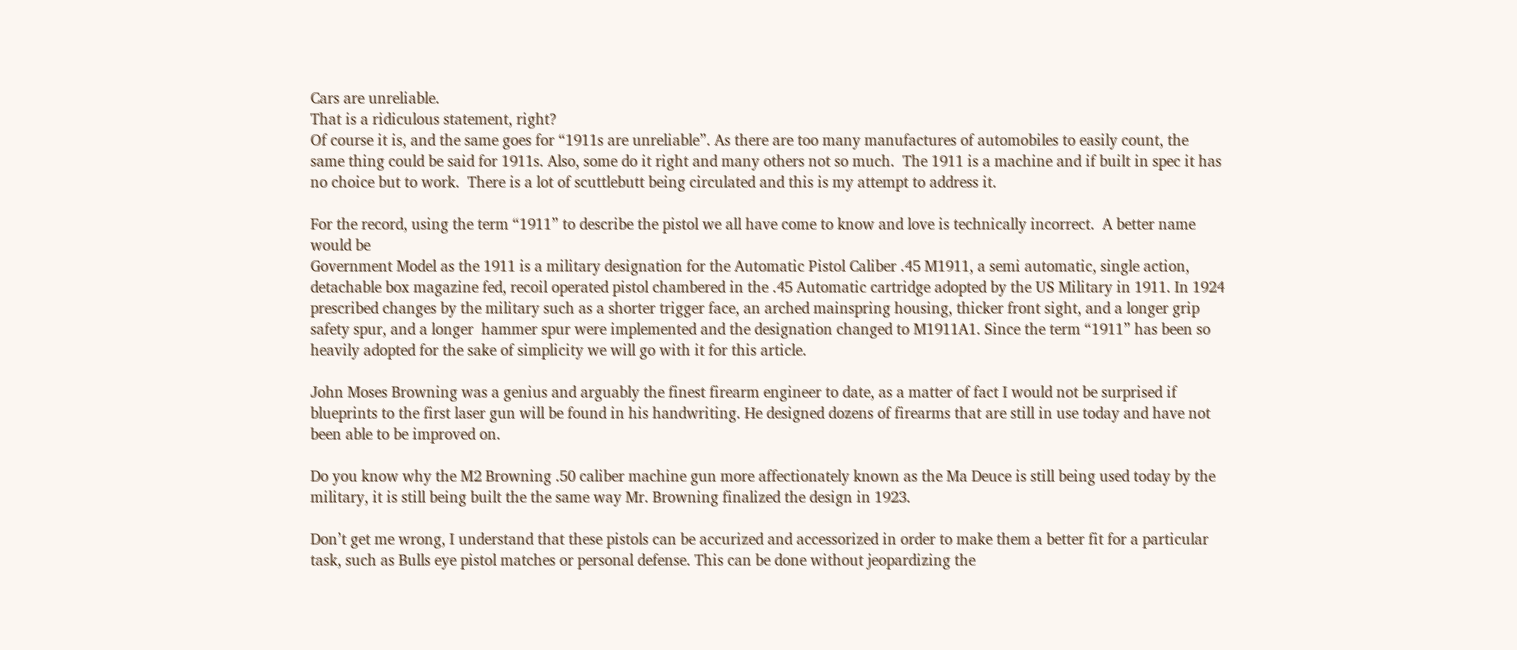Cars are unreliable.
That is a ridiculous statement, right?
Of course it is, and the same goes for “1911s are unreliable”. As there are too many manufactures of automobiles to easily count, the same thing could be said for 1911s. Also, some do it right and many others not so much.  The 1911 is a machine and if built in spec it has no choice but to work.  There is a lot of scuttlebutt being circulated and this is my attempt to address it.

For the record, using the term “1911” to describe the pistol we all have come to know and love is technically incorrect.  A better name would be
Government Model as the 1911 is a military designation for the Automatic Pistol Caliber .45 M1911, a semi automatic, single action, detachable box magazine fed, recoil operated pistol chambered in the .45 Automatic cartridge adopted by the US Military in 1911. In 1924 prescribed changes by the military such as a shorter trigger face, an arched mainspring housing, thicker front sight, and a longer grip safety spur, and a longer  hammer spur were implemented and the designation changed to M1911A1. Since the term “1911” has been so heavily adopted for the sake of simplicity we will go with it for this article.

John Moses Browning was a genius and arguably the finest firearm engineer to date, as a matter of fact I would not be surprised if blueprints to the first laser gun will be found in his handwriting. He designed dozens of firearms that are still in use today and have not been able to be improved on.

Do you know why the M2 Browning .50 caliber machine gun more affectionately known as the Ma Deuce is still being used today by the military, it is still being built the the same way Mr. Browning finalized the design in 1923.

Don’t get me wrong, I understand that these pistols can be accurized and accessorized in order to make them a better fit for a particular task, such as Bulls eye pistol matches or personal defense. This can be done without jeopardizing the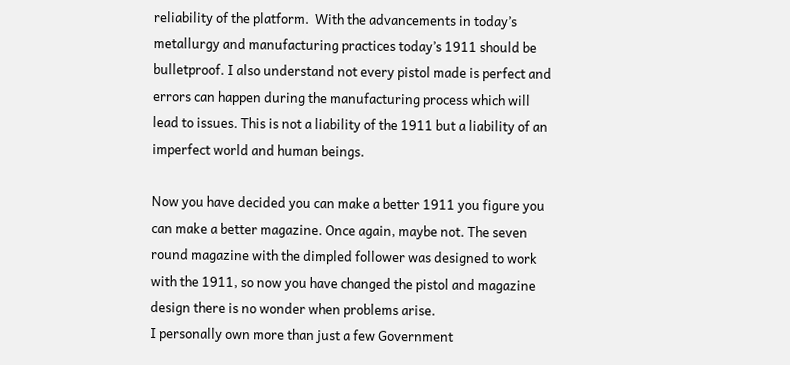reliability of the platform.  With the advancements in today’s metallurgy and manufacturing practices today’s 1911 should be bulletproof. I also understand not every pistol made is perfect and errors can happen during the manufacturing process which will lead to issues. This is not a liability of the 1911 but a liability of an imperfect world and human beings.

Now you have decided you can make a better 1911 you figure you can make a better magazine. Once again, maybe not. The seven round magazine with the dimpled follower was designed to work with the 1911, so now you have changed the pistol and magazine design there is no wonder when problems arise.
I personally own more than just a few Government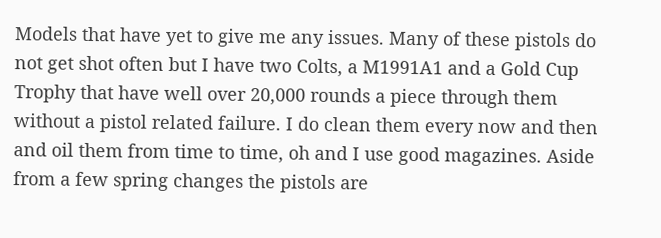Models that have yet to give me any issues. Many of these pistols do not get shot often but I have two Colts, a M1991A1 and a Gold Cup Trophy that have well over 20,000 rounds a piece through them without a pistol related failure. I do clean them every now and then and oil them from time to time, oh and I use good magazines. Aside from a few spring changes the pistols are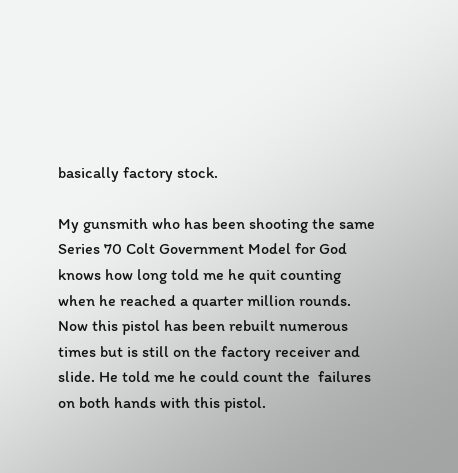basically factory stock.

My gunsmith who has been shooting the same Series 70 Colt Government Model for God knows how long told me he quit counting when he reached a quarter million rounds. Now this pistol has been rebuilt numerous times but is still on the factory receiver and slide. He told me he could count the  failures on both hands with this pistol.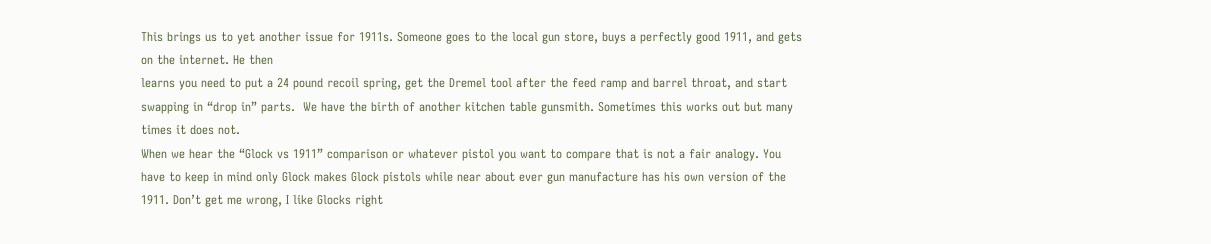This brings us to yet another issue for 1911s. Someone goes to the local gun store, buys a perfectly good 1911, and gets on the internet. He then
learns you need to put a 24 pound recoil spring, get the Dremel tool after the feed ramp and barrel throat, and start swapping in “drop in” parts.  We have the birth of another kitchen table gunsmith. Sometimes this works out but many times it does not.
When we hear the “Glock vs 1911” comparison or whatever pistol you want to compare that is not a fair analogy. You have to keep in mind only Glock makes Glock pistols while near about ever gun manufacture has his own version of the 1911. Don’t get me wrong, I like Glocks right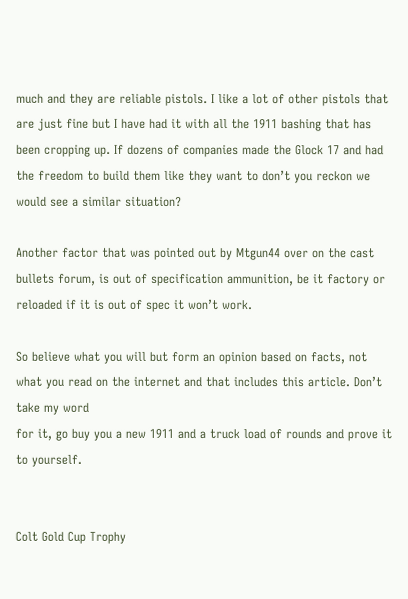much and they are reliable pistols. I like a lot of other pistols that are just fine but I have had it with all the 1911 bashing that has been cropping up. If dozens of companies made the Glock 17 and had the freedom to build them like they want to don’t you reckon we would see a similar situation?

Another factor that was pointed out by Mtgun44 over on the cast bullets forum, is out of specification ammunition, be it factory or reloaded if it is out of spec it won’t work.

So believe what you will but form an opinion based on facts, not what you read on the internet and that includes this article. Don’t take my word
for it, go buy you a new 1911 and a truck load of rounds and prove it to yourself.


Colt Gold Cup Trophy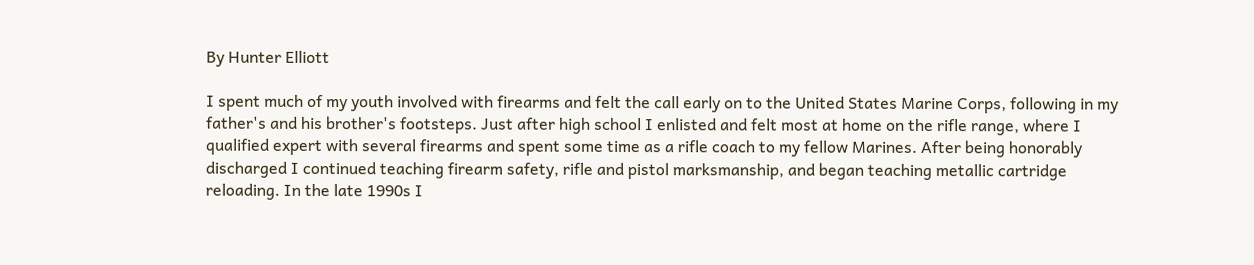By Hunter Elliott

I spent much of my youth involved with firearms and felt the call early on to the United States Marine Corps, following in my father's and his brother's footsteps. Just after high school I enlisted and felt most at home on the rifle range, where I qualified expert with several firearms and spent some time as a rifle coach to my fellow Marines. After being honorably discharged I continued teaching firearm safety, rifle and pistol marksmanship, and began teaching metallic cartridge reloading. In the late 1990s I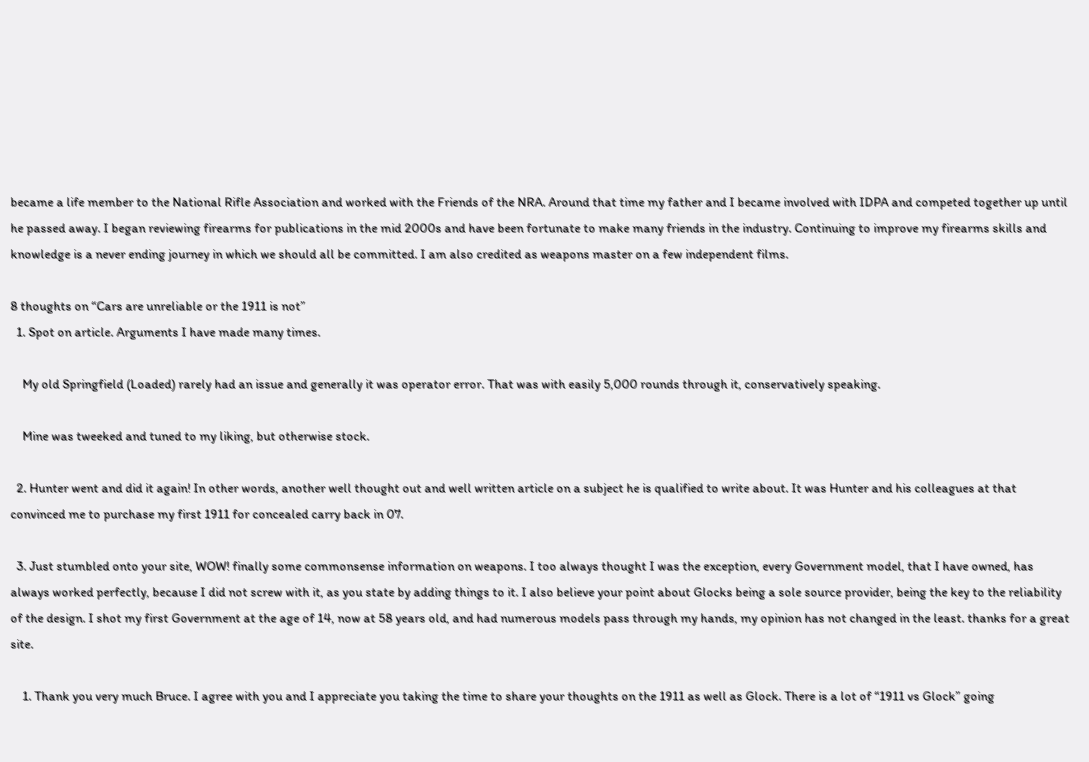became a life member to the National Rifle Association and worked with the Friends of the NRA. Around that time my father and I became involved with IDPA and competed together up until he passed away. I began reviewing firearms for publications in the mid 2000s and have been fortunate to make many friends in the industry. Continuing to improve my firearms skills and knowledge is a never ending journey in which we should all be committed. I am also credited as weapons master on a few independent films.

8 thoughts on “Cars are unreliable or the 1911 is not”
  1. Spot on article. Arguments I have made many times.

    My old Springfield (Loaded) rarely had an issue and generally it was operator error. That was with easily 5,000 rounds through it, conservatively speaking.

    Mine was tweeked and tuned to my liking, but otherwise stock.

  2. Hunter went and did it again! In other words, another well thought out and well written article on a subject he is qualified to write about. It was Hunter and his colleagues at that convinced me to purchase my first 1911 for concealed carry back in 07.

  3. Just stumbled onto your site, WOW! finally some commonsense information on weapons. I too always thought I was the exception, every Government model, that I have owned, has always worked perfectly, because I did not screw with it, as you state by adding things to it. I also believe your point about Glocks being a sole source provider, being the key to the reliability of the design. I shot my first Government at the age of 14, now at 58 years old, and had numerous models pass through my hands, my opinion has not changed in the least. thanks for a great site.

    1. Thank you very much Bruce. I agree with you and I appreciate you taking the time to share your thoughts on the 1911 as well as Glock. There is a lot of “1911 vs Glock” going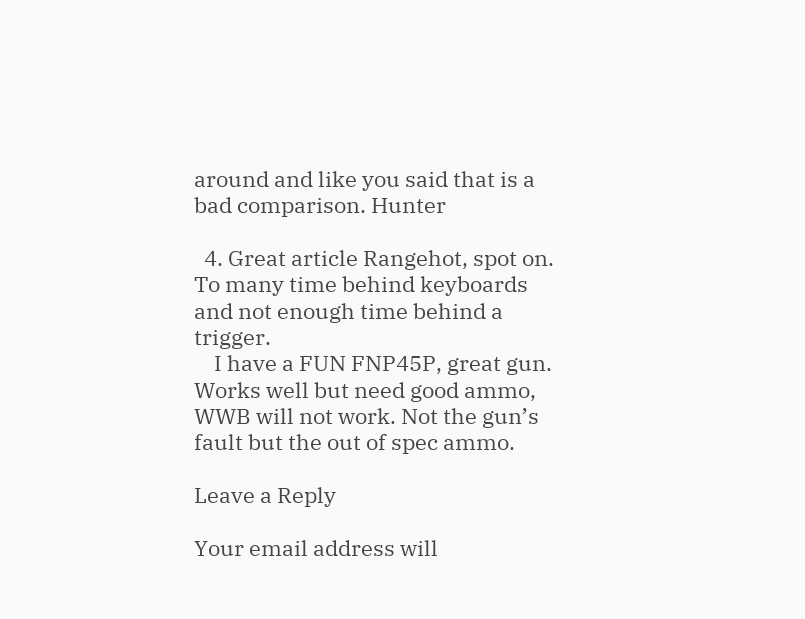around and like you said that is a bad comparison. Hunter

  4. Great article Rangehot, spot on. To many time behind keyboards and not enough time behind a trigger.
    I have a FUN FNP45P, great gun. Works well but need good ammo, WWB will not work. Not the gun’s fault but the out of spec ammo.

Leave a Reply

Your email address will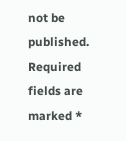not be published. Required fields are marked *